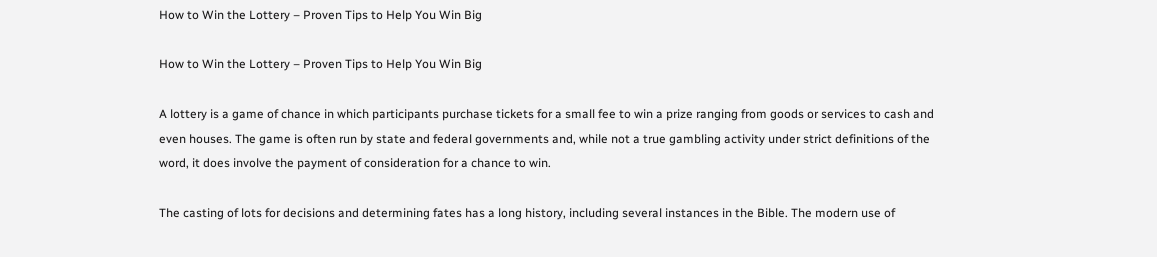How to Win the Lottery – Proven Tips to Help You Win Big

How to Win the Lottery – Proven Tips to Help You Win Big

A lottery is a game of chance in which participants purchase tickets for a small fee to win a prize ranging from goods or services to cash and even houses. The game is often run by state and federal governments and, while not a true gambling activity under strict definitions of the word, it does involve the payment of consideration for a chance to win.

The casting of lots for decisions and determining fates has a long history, including several instances in the Bible. The modern use of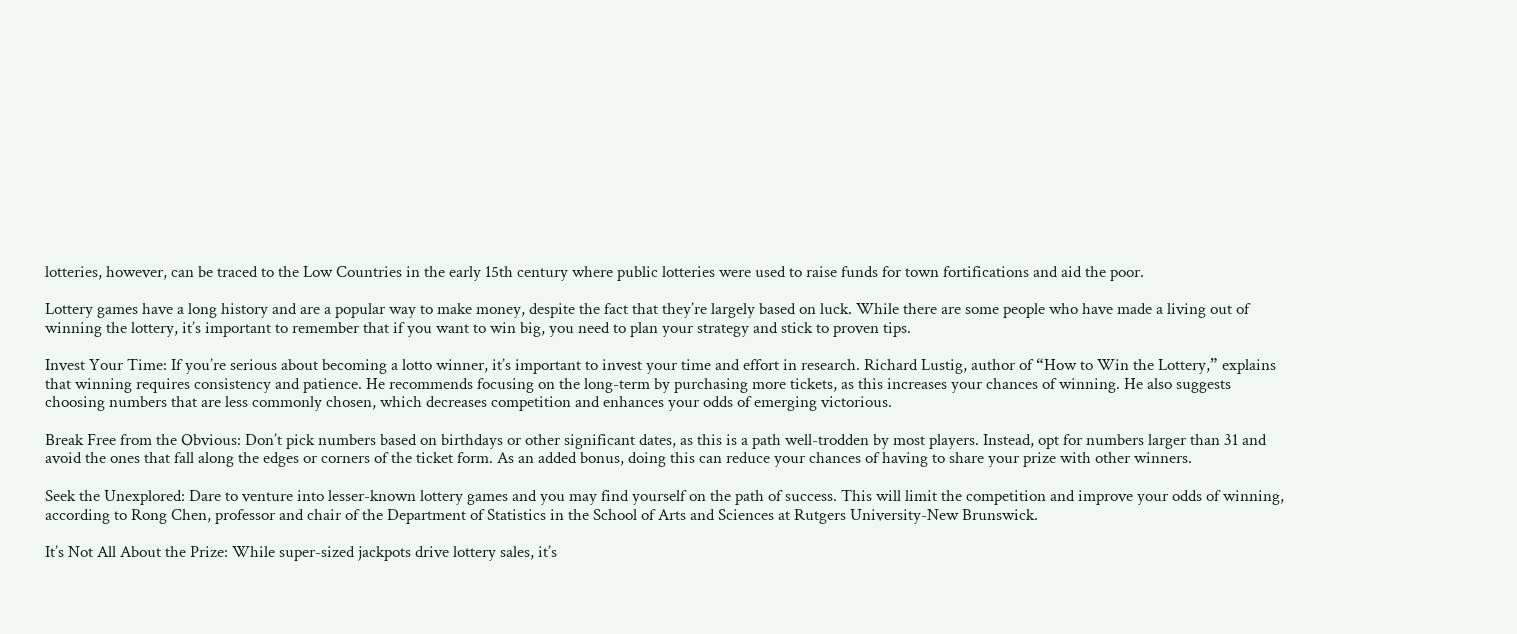lotteries, however, can be traced to the Low Countries in the early 15th century where public lotteries were used to raise funds for town fortifications and aid the poor.

Lottery games have a long history and are a popular way to make money, despite the fact that they’re largely based on luck. While there are some people who have made a living out of winning the lottery, it’s important to remember that if you want to win big, you need to plan your strategy and stick to proven tips.

Invest Your Time: If you’re serious about becoming a lotto winner, it’s important to invest your time and effort in research. Richard Lustig, author of “How to Win the Lottery,” explains that winning requires consistency and patience. He recommends focusing on the long-term by purchasing more tickets, as this increases your chances of winning. He also suggests choosing numbers that are less commonly chosen, which decreases competition and enhances your odds of emerging victorious.

Break Free from the Obvious: Don’t pick numbers based on birthdays or other significant dates, as this is a path well-trodden by most players. Instead, opt for numbers larger than 31 and avoid the ones that fall along the edges or corners of the ticket form. As an added bonus, doing this can reduce your chances of having to share your prize with other winners.

Seek the Unexplored: Dare to venture into lesser-known lottery games and you may find yourself on the path of success. This will limit the competition and improve your odds of winning, according to Rong Chen, professor and chair of the Department of Statistics in the School of Arts and Sciences at Rutgers University-New Brunswick.

It’s Not All About the Prize: While super-sized jackpots drive lottery sales, it’s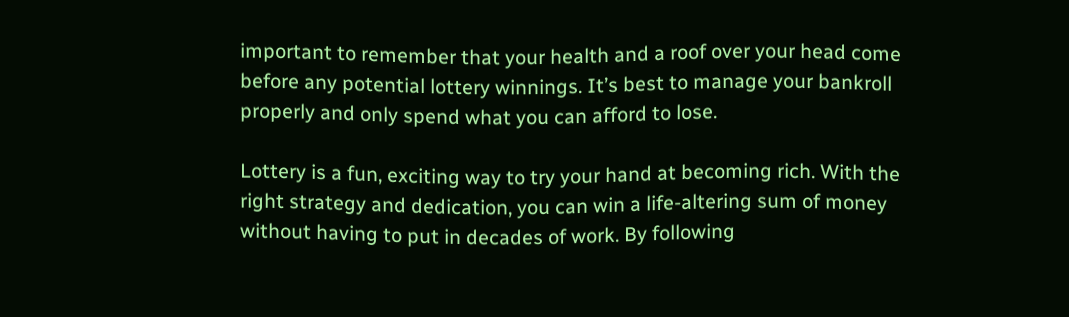important to remember that your health and a roof over your head come before any potential lottery winnings. It’s best to manage your bankroll properly and only spend what you can afford to lose.

Lottery is a fun, exciting way to try your hand at becoming rich. With the right strategy and dedication, you can win a life-altering sum of money without having to put in decades of work. By following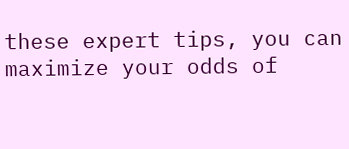these expert tips, you can maximize your odds of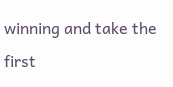winning and take the first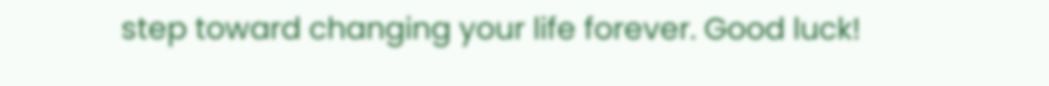step toward changing your life forever. Good luck!